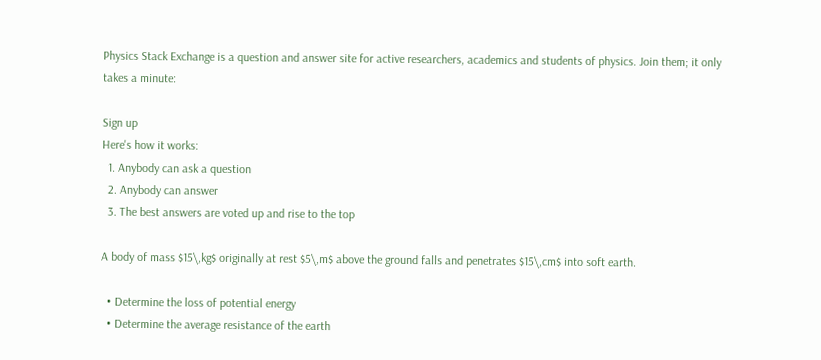Physics Stack Exchange is a question and answer site for active researchers, academics and students of physics. Join them; it only takes a minute:

Sign up
Here's how it works:
  1. Anybody can ask a question
  2. Anybody can answer
  3. The best answers are voted up and rise to the top

A body of mass $15\,kg$ originally at rest $5\,m$ above the ground falls and penetrates $15\,cm$ into soft earth.

  • Determine the loss of potential energy
  • Determine the average resistance of the earth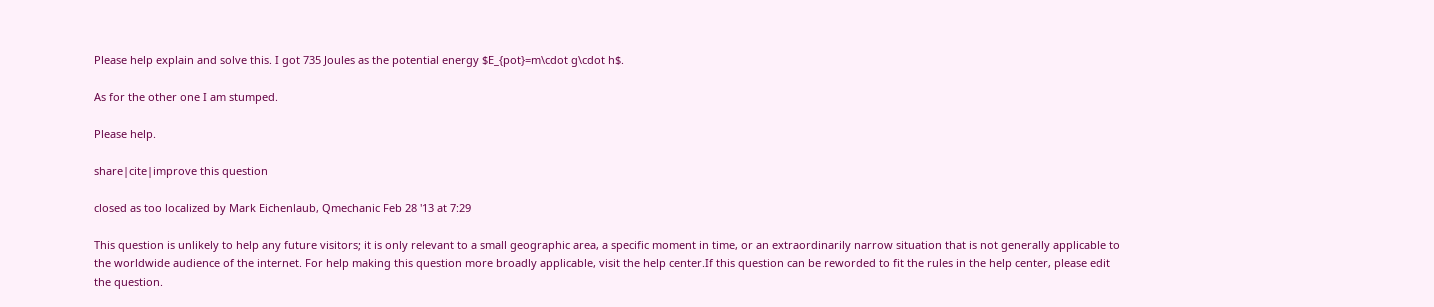Please help explain and solve this. I got 735 Joules as the potential energy $E_{pot}=m\cdot g\cdot h$.

As for the other one I am stumped.

Please help.

share|cite|improve this question

closed as too localized by Mark Eichenlaub, Qmechanic Feb 28 '13 at 7:29

This question is unlikely to help any future visitors; it is only relevant to a small geographic area, a specific moment in time, or an extraordinarily narrow situation that is not generally applicable to the worldwide audience of the internet. For help making this question more broadly applicable, visit the help center.If this question can be reworded to fit the rules in the help center, please edit the question.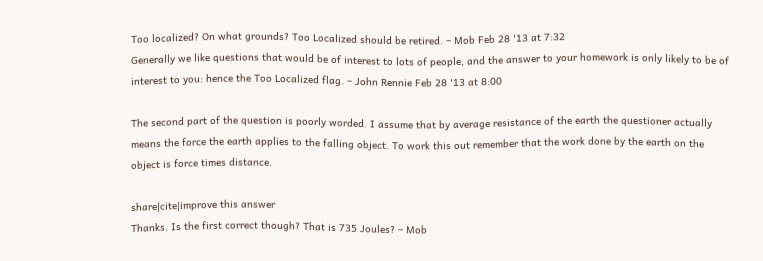Too localized? On what grounds? Too Localized should be retired. – Mob Feb 28 '13 at 7:32
Generally we like questions that would be of interest to lots of people, and the answer to your homework is only likely to be of interest to you: hence the Too Localized flag. – John Rennie Feb 28 '13 at 8:00

The second part of the question is poorly worded. I assume that by average resistance of the earth the questioner actually means the force the earth applies to the falling object. To work this out remember that the work done by the earth on the object is force times distance.

share|cite|improve this answer
Thanks. Is the first correct though? That is 735 Joules? – Mob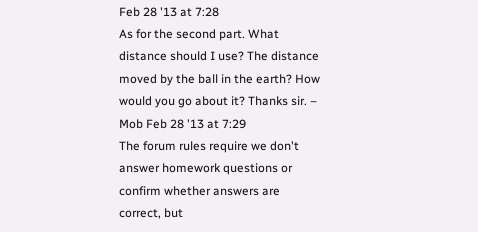Feb 28 '13 at 7:28
As for the second part. What distance should I use? The distance moved by the ball in the earth? How would you go about it? Thanks sir. – Mob Feb 28 '13 at 7:29
The forum rules require we don't answer homework questions or confirm whether answers are correct, but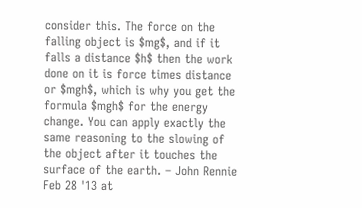consider this. The force on the falling object is $mg$, and if it falls a distance $h$ then the work done on it is force times distance or $mgh$, which is why you get the formula $mgh$ for the energy change. You can apply exactly the same reasoning to the slowing of the object after it touches the surface of the earth. – John Rennie Feb 28 '13 at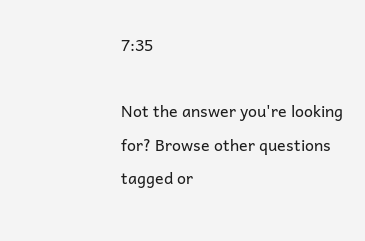7:35

Not the answer you're looking for? Browse other questions tagged or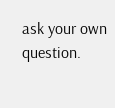ask your own question.